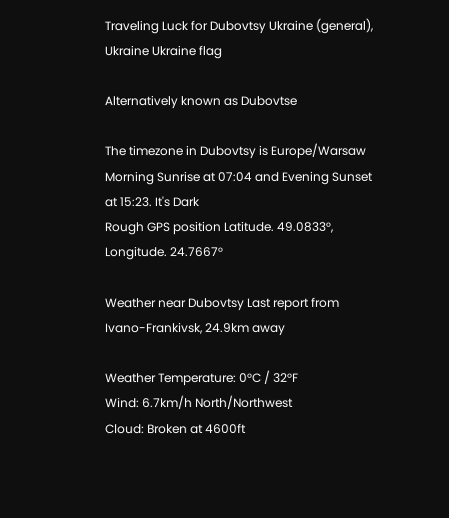Traveling Luck for Dubovtsy Ukraine (general), Ukraine Ukraine flag

Alternatively known as Dubovtse

The timezone in Dubovtsy is Europe/Warsaw
Morning Sunrise at 07:04 and Evening Sunset at 15:23. It's Dark
Rough GPS position Latitude. 49.0833°, Longitude. 24.7667°

Weather near Dubovtsy Last report from Ivano-Frankivsk, 24.9km away

Weather Temperature: 0°C / 32°F
Wind: 6.7km/h North/Northwest
Cloud: Broken at 4600ft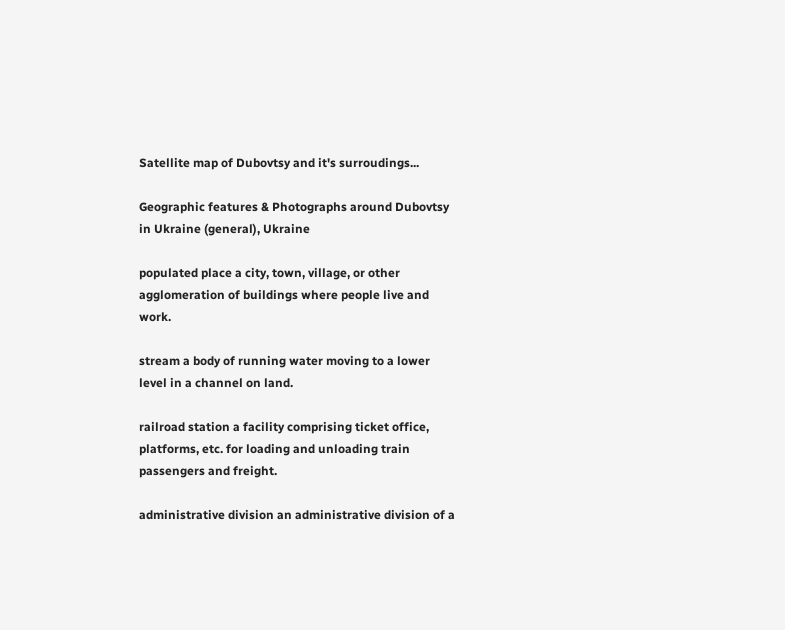Satellite map of Dubovtsy and it's surroudings...

Geographic features & Photographs around Dubovtsy in Ukraine (general), Ukraine

populated place a city, town, village, or other agglomeration of buildings where people live and work.

stream a body of running water moving to a lower level in a channel on land.

railroad station a facility comprising ticket office, platforms, etc. for loading and unloading train passengers and freight.

administrative division an administrative division of a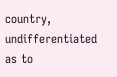country, undifferentiated as to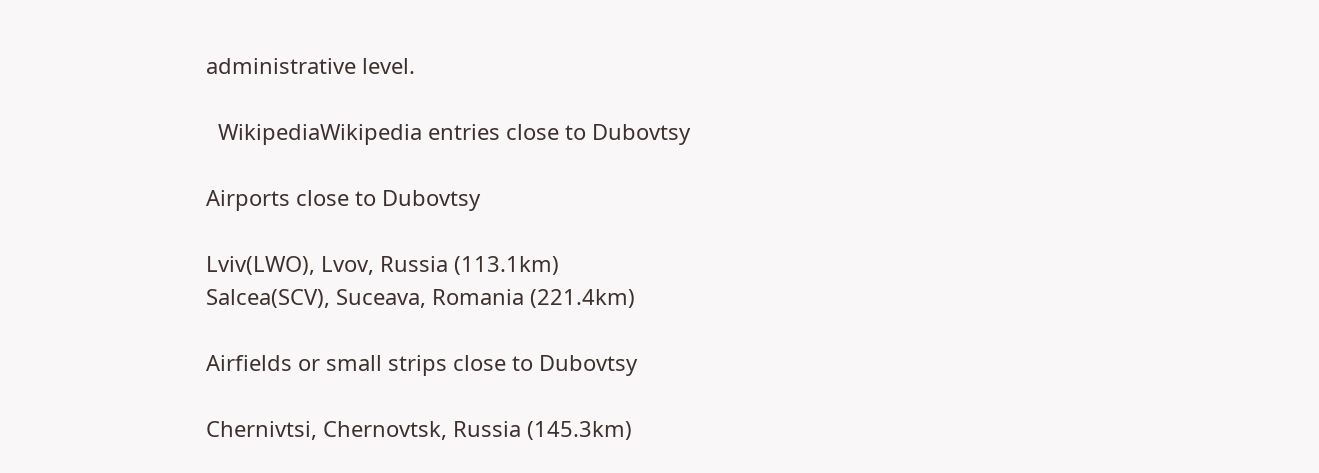administrative level.

  WikipediaWikipedia entries close to Dubovtsy

Airports close to Dubovtsy

Lviv(LWO), Lvov, Russia (113.1km)
Salcea(SCV), Suceava, Romania (221.4km)

Airfields or small strips close to Dubovtsy

Chernivtsi, Chernovtsk, Russia (145.3km)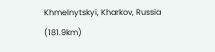Khmelnytskyi, Kharkov, Russia (181.9km)